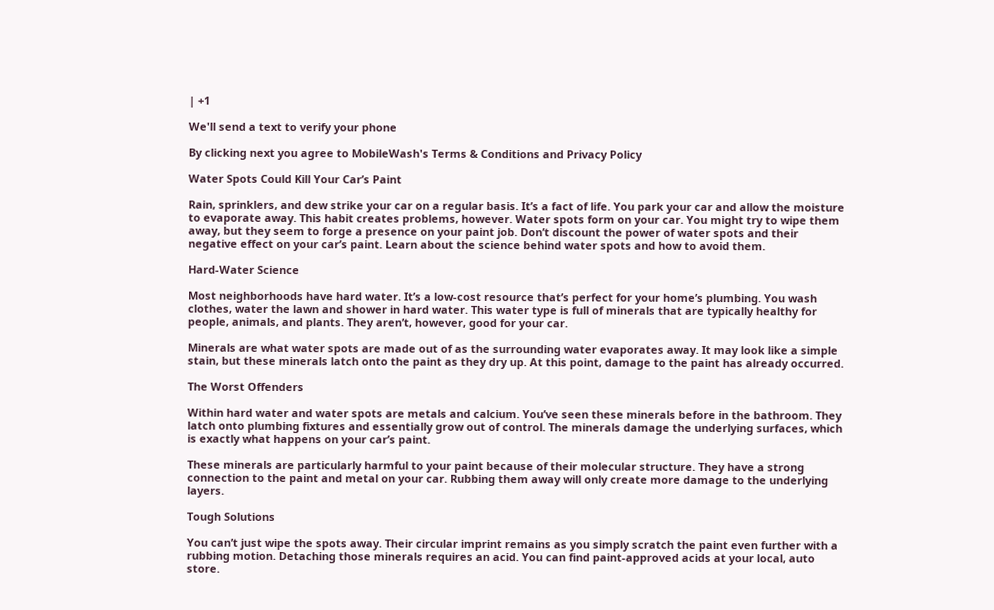| +1

We'll send a text to verify your phone

By clicking next you agree to MobileWash's Terms & Conditions and Privacy Policy

Water Spots Could Kill Your Car’s Paint

Rain, sprinklers, and dew strike your car on a regular basis. It’s a fact of life. You park your car and allow the moisture to evaporate away. This habit creates problems, however. Water spots form on your car. You might try to wipe them away, but they seem to forge a presence on your paint job. Don’t discount the power of water spots and their negative effect on your car’s paint. Learn about the science behind water spots and how to avoid them.

Hard-Water Science

Most neighborhoods have hard water. It’s a low-cost resource that’s perfect for your home’s plumbing. You wash clothes, water the lawn and shower in hard water. This water type is full of minerals that are typically healthy for people, animals, and plants. They aren’t, however, good for your car.

Minerals are what water spots are made out of as the surrounding water evaporates away. It may look like a simple stain, but these minerals latch onto the paint as they dry up. At this point, damage to the paint has already occurred.

The Worst Offenders

Within hard water and water spots are metals and calcium. You’ve seen these minerals before in the bathroom. They latch onto plumbing fixtures and essentially grow out of control. The minerals damage the underlying surfaces, which is exactly what happens on your car’s paint.

These minerals are particularly harmful to your paint because of their molecular structure. They have a strong connection to the paint and metal on your car. Rubbing them away will only create more damage to the underlying layers.

Tough Solutions

You can’t just wipe the spots away. Their circular imprint remains as you simply scratch the paint even further with a rubbing motion. Detaching those minerals requires an acid. You can find paint-approved acids at your local, auto store.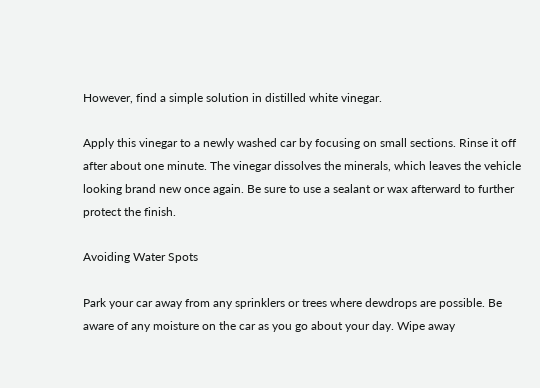However, find a simple solution in distilled white vinegar.

Apply this vinegar to a newly washed car by focusing on small sections. Rinse it off after about one minute. The vinegar dissolves the minerals, which leaves the vehicle looking brand new once again. Be sure to use a sealant or wax afterward to further protect the finish.

Avoiding Water Spots

Park your car away from any sprinklers or trees where dewdrops are possible. Be aware of any moisture on the car as you go about your day. Wipe away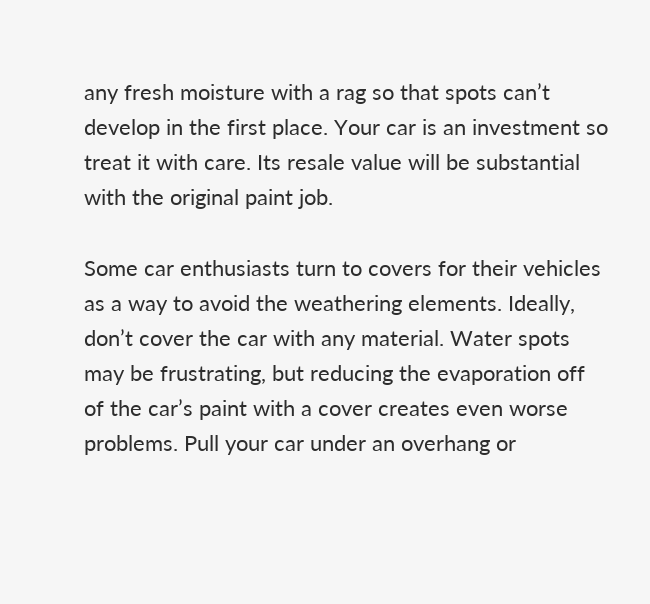any fresh moisture with a rag so that spots can’t develop in the first place. Your car is an investment so treat it with care. Its resale value will be substantial with the original paint job.

Some car enthusiasts turn to covers for their vehicles as a way to avoid the weathering elements. Ideally, don’t cover the car with any material. Water spots may be frustrating, but reducing the evaporation off of the car’s paint with a cover creates even worse problems. Pull your car under an overhang or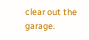clear out the garage.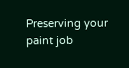Preserving your paint job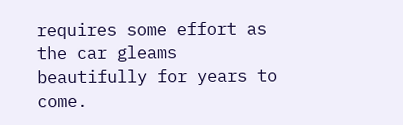requires some effort as the car gleams beautifully for years to come.